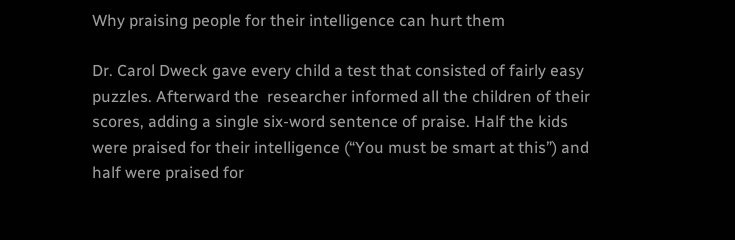Why praising people for their intelligence can hurt them

Dr. Carol Dweck gave every child a test that consisted of fairly easy puzzles. Afterward the  researcher informed all the children of their scores, adding a single six-word sentence of praise. Half the kids were praised for their intelligence (“You must be smart at this”) and half were praised for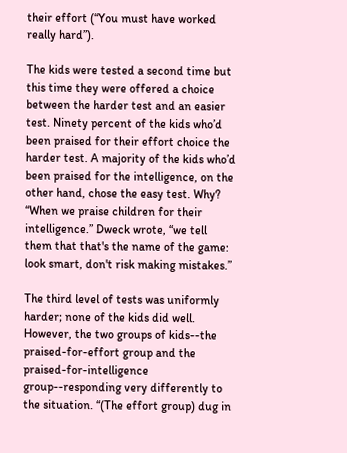their effort (“You must have worked really hard”).

The kids were tested a second time but this time they were offered a choice between the harder test and an easier test. Ninety percent of the kids who’d been praised for their effort choice the harder test. A majority of the kids who’d been praised for the intelligence, on the other hand, chose the easy test. Why? “When we praise children for their intelligence.” Dweck wrote, “we tell them that that's the name of the game: look smart, don't risk making mistakes.”

The third level of tests was uniformly harder; none of the kids did well. However, the two groups of kids--the praised-for-effort group and the praised-for-intelligence group--responding very differently to the situation. “(The effort group) dug in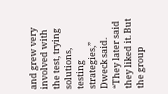and grew very involved with the test, trying solutions, testing strategies,” Dweck said. “They later said they liked it. But the group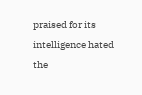praised for its intelligence hated the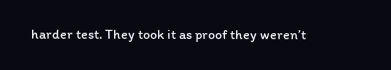harder test. They took it as proof they weren’t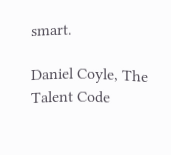smart.

Daniel Coyle, The Talent Code